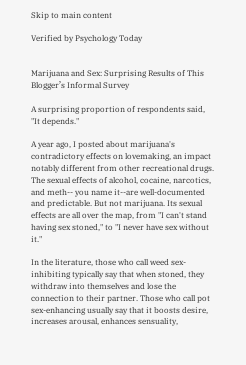Skip to main content

Verified by Psychology Today


Marijuana and Sex: Surprising Results of This Blogger’s Informal Survey

A surprising proportion of respondents said, "It depends."

A year ago, I posted about marijuana's contradictory effects on lovemaking, an impact notably different from other recreational drugs. The sexual effects of alcohol, cocaine, narcotics, and meth-- you name it--are well-documented and predictable. But not marijuana. Its sexual effects are all over the map, from "I can't stand having sex stoned," to "I never have sex without it."

In the literature, those who call weed sex-inhibiting typically say that when stoned, they withdraw into themselves and lose the connection to their partner. Those who call pot sex-enhancing usually say that it boosts desire, increases arousal, enhances sensuality,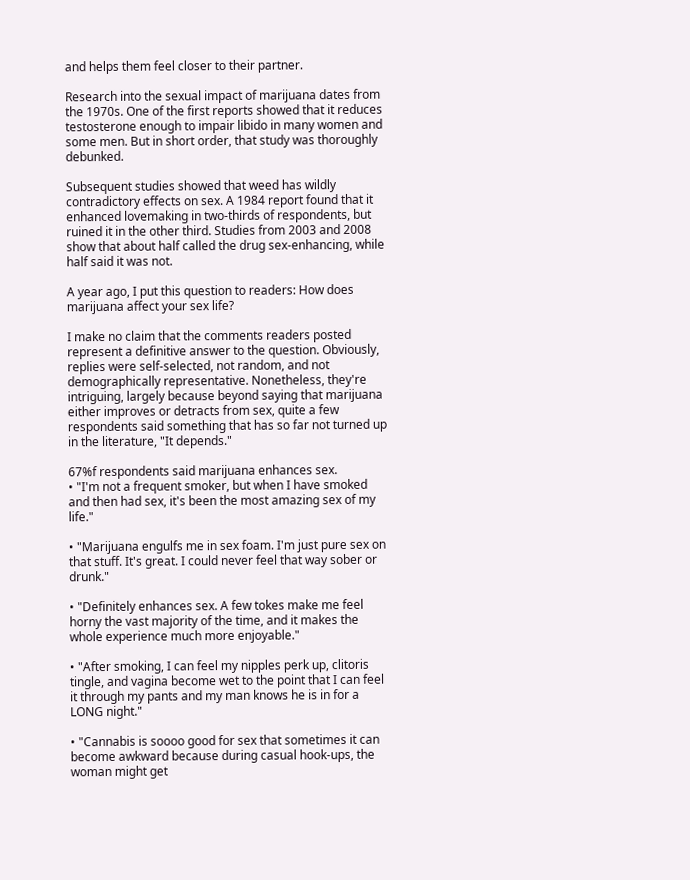and helps them feel closer to their partner.

Research into the sexual impact of marijuana dates from the 1970s. One of the first reports showed that it reduces testosterone enough to impair libido in many women and some men. But in short order, that study was thoroughly debunked.

Subsequent studies showed that weed has wildly contradictory effects on sex. A 1984 report found that it enhanced lovemaking in two-thirds of respondents, but ruined it in the other third. Studies from 2003 and 2008 show that about half called the drug sex-enhancing, while half said it was not.

A year ago, I put this question to readers: How does marijuana affect your sex life?

I make no claim that the comments readers posted represent a definitive answer to the question. Obviously, replies were self-selected, not random, and not demographically representative. Nonetheless, they're intriguing, largely because beyond saying that marijuana either improves or detracts from sex, quite a few respondents said something that has so far not turned up in the literature, "It depends."

67%f respondents said marijuana enhances sex.
• "I'm not a frequent smoker, but when I have smoked and then had sex, it's been the most amazing sex of my life."

• "Marijuana engulfs me in sex foam. I'm just pure sex on that stuff. It's great. I could never feel that way sober or drunk."

• "Definitely enhances sex. A few tokes make me feel horny the vast majority of the time, and it makes the whole experience much more enjoyable."

• "After smoking, I can feel my nipples perk up, clitoris tingle, and vagina become wet to the point that I can feel it through my pants and my man knows he is in for a LONG night."

• "Cannabis is soooo good for sex that sometimes it can become awkward because during casual hook-ups, the woman might get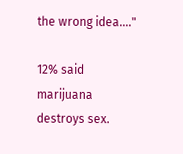the wrong idea...."

12% said marijuana destroys sex.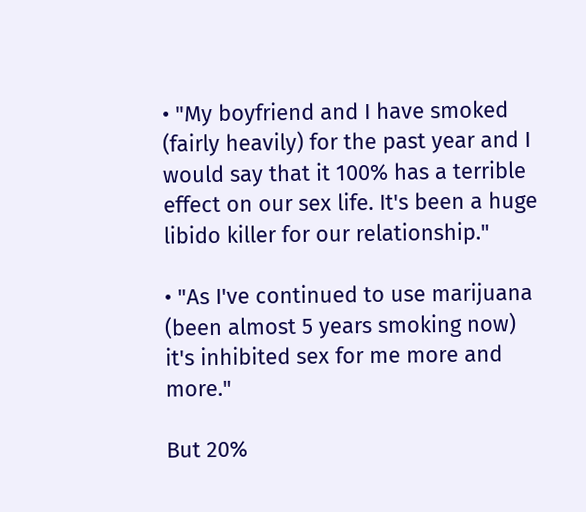• "My boyfriend and I have smoked (fairly heavily) for the past year and I would say that it 100% has a terrible effect on our sex life. It's been a huge libido killer for our relationship."

• "As I've continued to use marijuana (been almost 5 years smoking now) it's inhibited sex for me more and more."

But 20%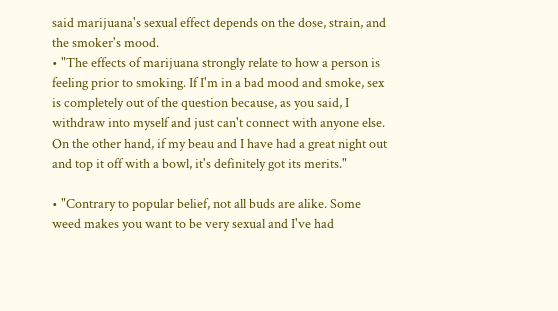said marijuana's sexual effect depends on the dose, strain, and the smoker's mood.
• "The effects of marijuana strongly relate to how a person is feeling prior to smoking. If I'm in a bad mood and smoke, sex is completely out of the question because, as you said, I withdraw into myself and just can't connect with anyone else. On the other hand, if my beau and I have had a great night out and top it off with a bowl, it's definitely got its merits."

• "Contrary to popular belief, not all buds are alike. Some weed makes you want to be very sexual and I've had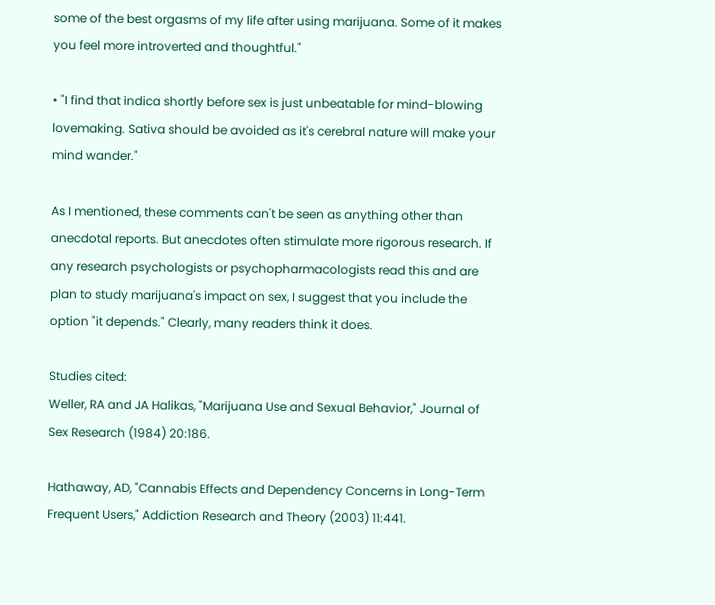some of the best orgasms of my life after using marijuana. Some of it makes you feel more introverted and thoughtful."

• "I find that indica shortly before sex is just unbeatable for mind-blowing lovemaking. Sativa should be avoided as it's cerebral nature will make your mind wander."

As I mentioned, these comments can't be seen as anything other than anecdotal reports. But anecdotes often stimulate more rigorous research. If any research psychologists or psychopharmacologists read this and are plan to study marijuana's impact on sex, I suggest that you include the option "it depends." Clearly, many readers think it does.

Studies cited:
Weller, RA and JA Halikas, "Marijuana Use and Sexual Behavior," Journal of Sex Research (1984) 20:186.

Hathaway, AD, "Cannabis Effects and Dependency Concerns in Long-Term Frequent Users," Addiction Research and Theory (2003) 11:441.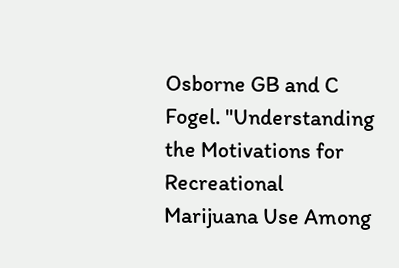Osborne GB and C Fogel. "Understanding the Motivations for Recreational Marijuana Use Among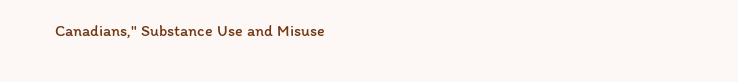Canadians," Substance Use and Misuse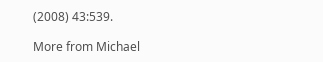(2008) 43:539.

More from Michael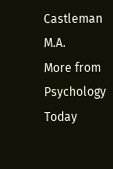Castleman M.A.
More from Psychology Today